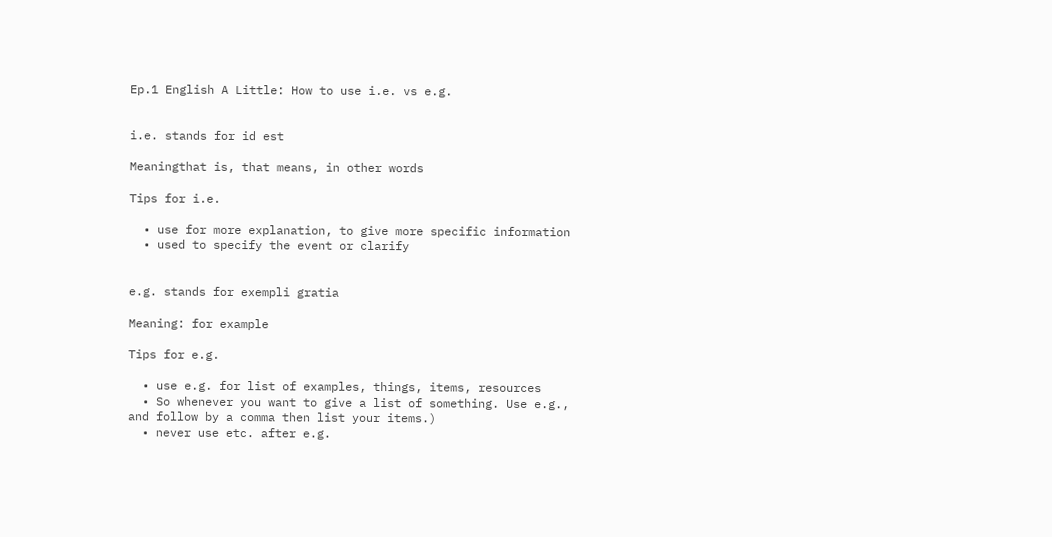Ep.1 English A Little: How to use i.e. vs e.g.


i.e. stands for id est

Meaningthat is, that means, in other words

Tips for i.e.

  • use for more explanation, to give more specific information
  • used to specify the event or clarify


e.g. stands for exempli gratia

Meaning: for example

Tips for e.g.

  • use e.g. for list of examples, things, items, resources
  • So whenever you want to give a list of something. Use e.g., and follow by a comma then list your items.)
  • never use etc. after e.g.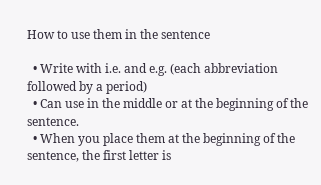How to use them in the sentence

  • Write with i.e. and e.g. (each abbreviation followed by a period)
  • Can use in the middle or at the beginning of the sentence.
  • When you place them at the beginning of the sentence, the first letter is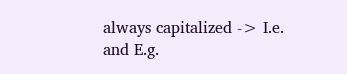always capitalized -> I.e. and E.g.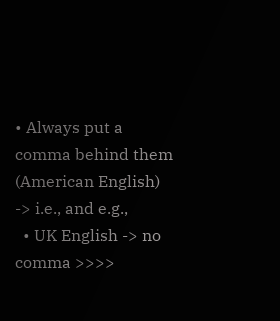• Always put a comma behind them (American English) -> i.e., and e.g.,
  • UK English -> no comma >>>>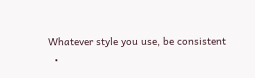Whatever style you use, be consistent
  •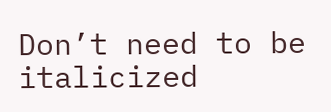Don’t need to be italicized